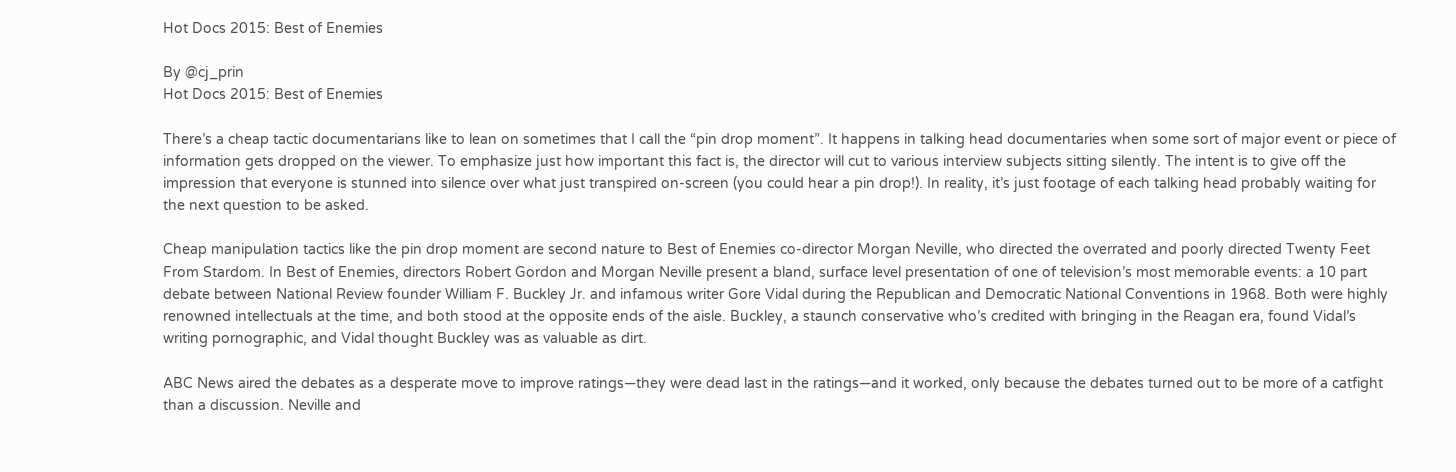Hot Docs 2015: Best of Enemies

By @cj_prin
Hot Docs 2015: Best of Enemies

There’s a cheap tactic documentarians like to lean on sometimes that I call the “pin drop moment”. It happens in talking head documentaries when some sort of major event or piece of information gets dropped on the viewer. To emphasize just how important this fact is, the director will cut to various interview subjects sitting silently. The intent is to give off the impression that everyone is stunned into silence over what just transpired on-screen (you could hear a pin drop!). In reality, it’s just footage of each talking head probably waiting for the next question to be asked.

Cheap manipulation tactics like the pin drop moment are second nature to Best of Enemies co-director Morgan Neville, who directed the overrated and poorly directed Twenty Feet From Stardom. In Best of Enemies, directors Robert Gordon and Morgan Neville present a bland, surface level presentation of one of television’s most memorable events: a 10 part debate between National Review founder William F. Buckley Jr. and infamous writer Gore Vidal during the Republican and Democratic National Conventions in 1968. Both were highly renowned intellectuals at the time, and both stood at the opposite ends of the aisle. Buckley, a staunch conservative who’s credited with bringing in the Reagan era, found Vidal’s writing pornographic, and Vidal thought Buckley was as valuable as dirt.

ABC News aired the debates as a desperate move to improve ratings—they were dead last in the ratings—and it worked, only because the debates turned out to be more of a catfight than a discussion. Neville and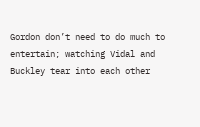Gordon don’t need to do much to entertain; watching Vidal and Buckley tear into each other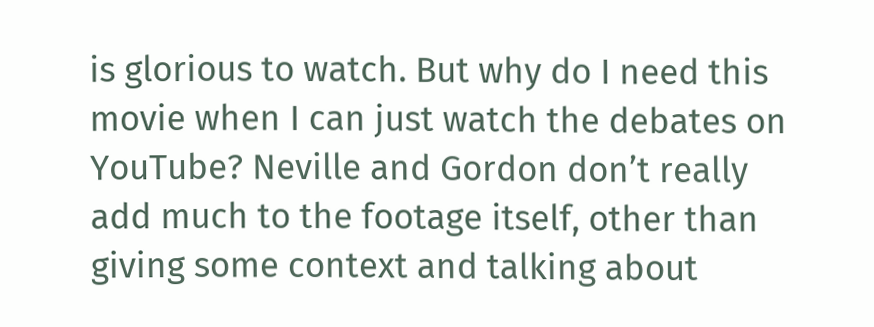is glorious to watch. But why do I need this movie when I can just watch the debates on YouTube? Neville and Gordon don’t really add much to the footage itself, other than giving some context and talking about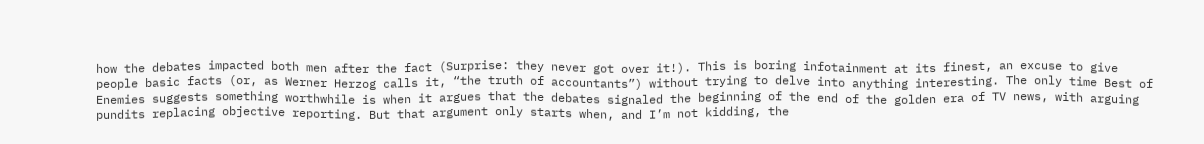how the debates impacted both men after the fact (Surprise: they never got over it!). This is boring infotainment at its finest, an excuse to give people basic facts (or, as Werner Herzog calls it, “the truth of accountants”) without trying to delve into anything interesting. The only time Best of Enemies suggests something worthwhile is when it argues that the debates signaled the beginning of the end of the golden era of TV news, with arguing pundits replacing objective reporting. But that argument only starts when, and I’m not kidding, the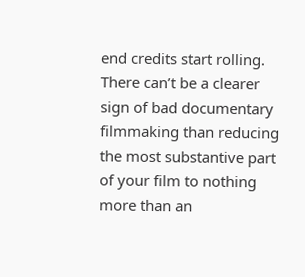end credits start rolling. There can’t be a clearer sign of bad documentary filmmaking than reducing the most substantive part of your film to nothing more than an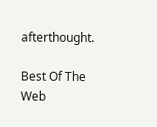afterthought.

Best Of The Web